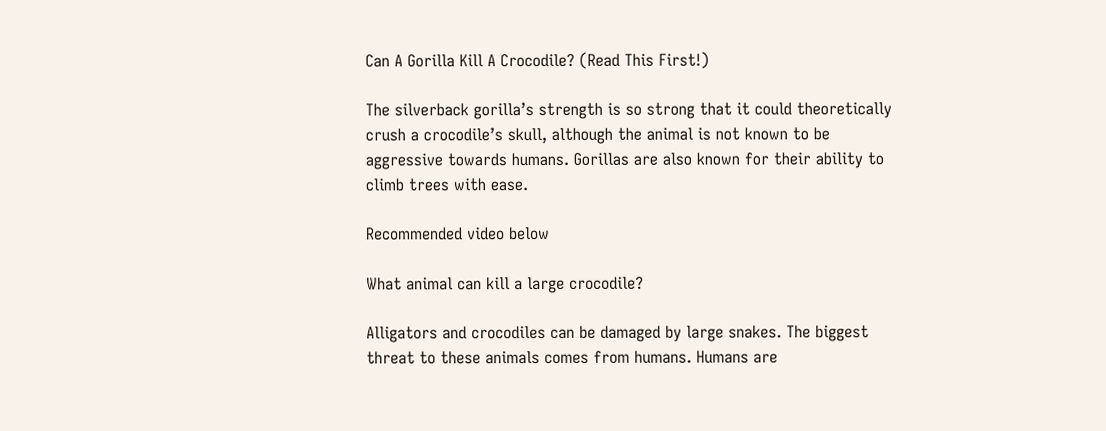Can A Gorilla Kill A Crocodile? (Read This First!)

The silverback gorilla’s strength is so strong that it could theoretically crush a crocodile’s skull, although the animal is not known to be aggressive towards humans. Gorillas are also known for their ability to climb trees with ease.

Recommended video below

What animal can kill a large crocodile?

Alligators and crocodiles can be damaged by large snakes. The biggest threat to these animals comes from humans. Humans are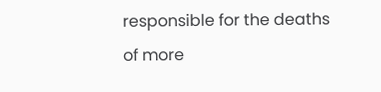responsible for the deaths of more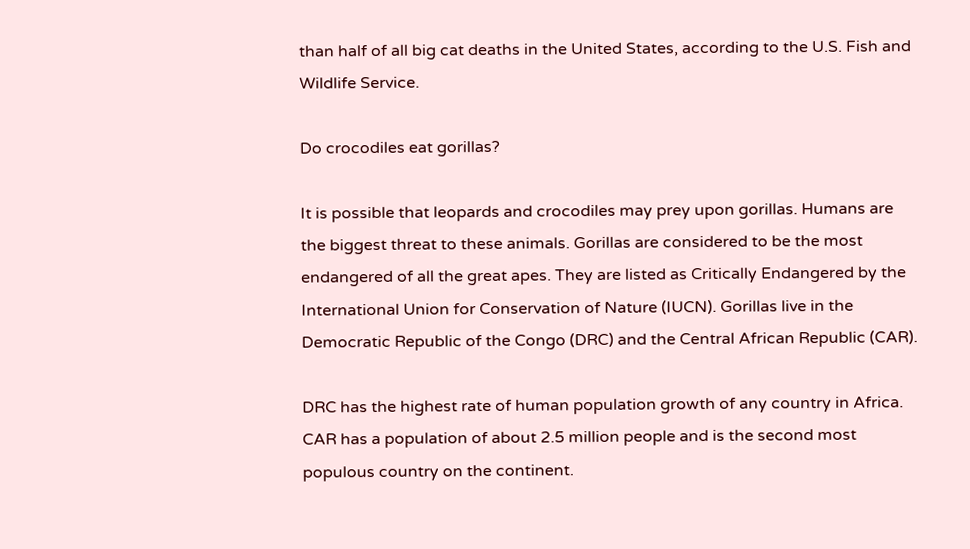than half of all big cat deaths in the United States, according to the U.S. Fish and Wildlife Service.

Do crocodiles eat gorillas?

It is possible that leopards and crocodiles may prey upon gorillas. Humans are the biggest threat to these animals. Gorillas are considered to be the most endangered of all the great apes. They are listed as Critically Endangered by the International Union for Conservation of Nature (IUCN). Gorillas live in the Democratic Republic of the Congo (DRC) and the Central African Republic (CAR).

DRC has the highest rate of human population growth of any country in Africa. CAR has a population of about 2.5 million people and is the second most populous country on the continent.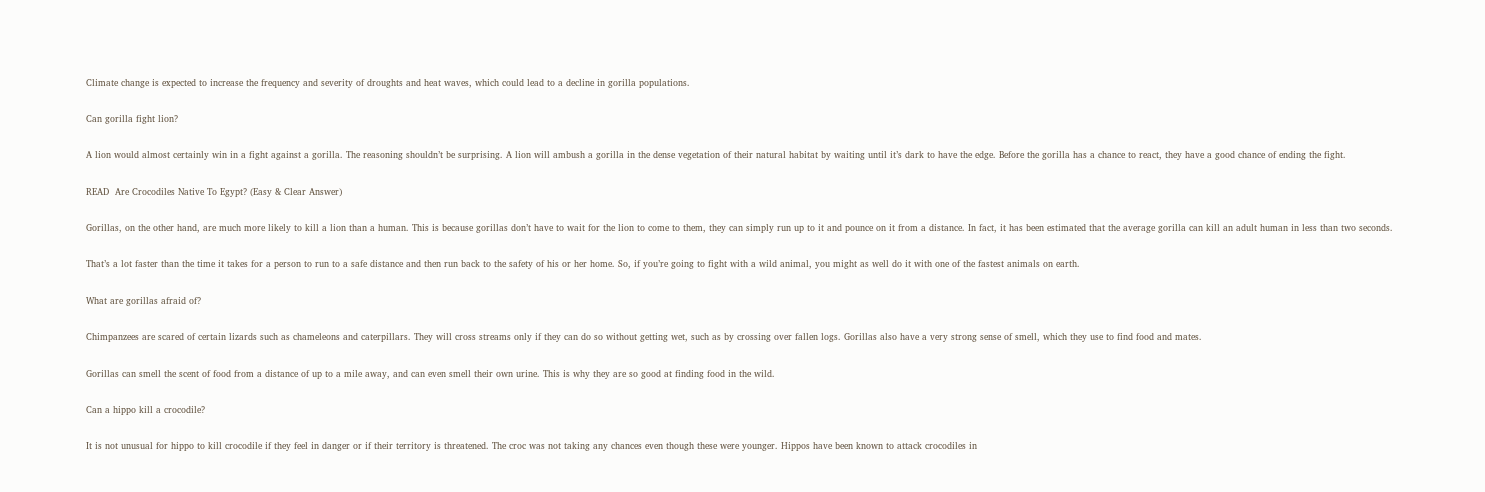Climate change is expected to increase the frequency and severity of droughts and heat waves, which could lead to a decline in gorilla populations.

Can gorilla fight lion?

A lion would almost certainly win in a fight against a gorilla. The reasoning shouldn’t be surprising. A lion will ambush a gorilla in the dense vegetation of their natural habitat by waiting until it’s dark to have the edge. Before the gorilla has a chance to react, they have a good chance of ending the fight.

READ  Are Crocodiles Native To Egypt? (Easy & Clear Answer)

Gorillas, on the other hand, are much more likely to kill a lion than a human. This is because gorillas don’t have to wait for the lion to come to them, they can simply run up to it and pounce on it from a distance. In fact, it has been estimated that the average gorilla can kill an adult human in less than two seconds.

That’s a lot faster than the time it takes for a person to run to a safe distance and then run back to the safety of his or her home. So, if you’re going to fight with a wild animal, you might as well do it with one of the fastest animals on earth.

What are gorillas afraid of?

Chimpanzees are scared of certain lizards such as chameleons and caterpillars. They will cross streams only if they can do so without getting wet, such as by crossing over fallen logs. Gorillas also have a very strong sense of smell, which they use to find food and mates.

Gorillas can smell the scent of food from a distance of up to a mile away, and can even smell their own urine. This is why they are so good at finding food in the wild.

Can a hippo kill a crocodile?

It is not unusual for hippo to kill crocodile if they feel in danger or if their territory is threatened. The croc was not taking any chances even though these were younger. Hippos have been known to attack crocodiles in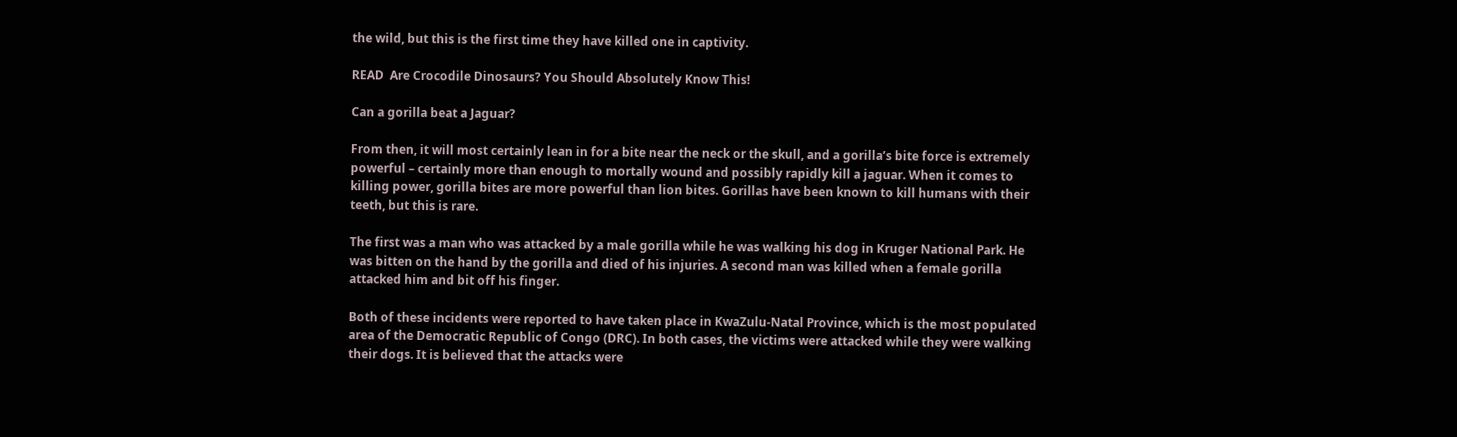the wild, but this is the first time they have killed one in captivity.

READ  Are Crocodile Dinosaurs? You Should Absolutely Know This!

Can a gorilla beat a Jaguar?

From then, it will most certainly lean in for a bite near the neck or the skull, and a gorilla’s bite force is extremely powerful – certainly more than enough to mortally wound and possibly rapidly kill a jaguar. When it comes to killing power, gorilla bites are more powerful than lion bites. Gorillas have been known to kill humans with their teeth, but this is rare.

The first was a man who was attacked by a male gorilla while he was walking his dog in Kruger National Park. He was bitten on the hand by the gorilla and died of his injuries. A second man was killed when a female gorilla attacked him and bit off his finger.

Both of these incidents were reported to have taken place in KwaZulu-Natal Province, which is the most populated area of the Democratic Republic of Congo (DRC). In both cases, the victims were attacked while they were walking their dogs. It is believed that the attacks were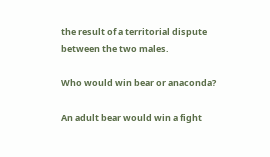the result of a territorial dispute between the two males.

Who would win bear or anaconda?

An adult bear would win a fight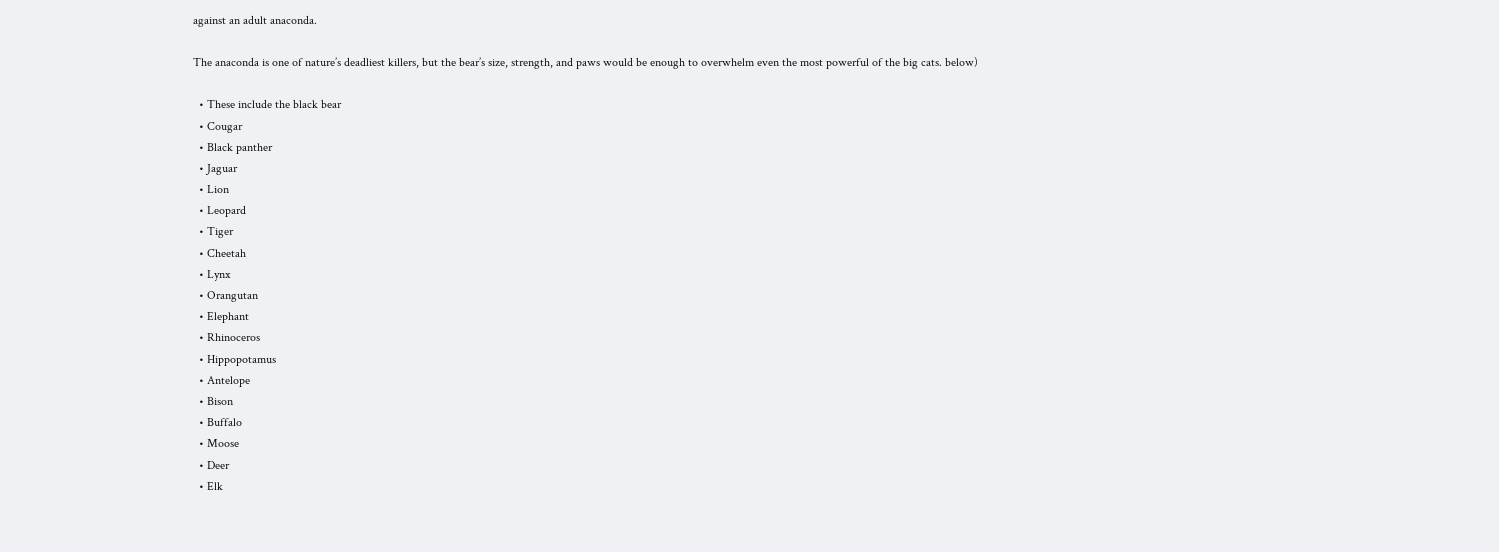against an adult anaconda.

The anaconda is one of nature’s deadliest killers, but the bear’s size, strength, and paws would be enough to overwhelm even the most powerful of the big cats. below)

  • These include the black bear
  • Cougar
  • Black panther
  • Jaguar
  • Lion
  • Leopard
  • Tiger
  • Cheetah
  • Lynx
  • Orangutan
  • Elephant
  • Rhinoceros
  • Hippopotamus
  • Antelope
  • Bison
  • Buffalo
  • Moose
  • Deer
  • Elk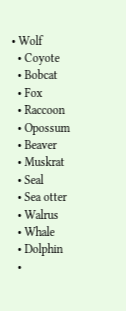• Wolf
  • Coyote
  • Bobcat
  • Fox
  • Raccoon
  • Opossum
  • Beaver
  • Muskrat
  • Seal
  • Sea otter
  • Walrus
  • Whale
  • Dolphin
  •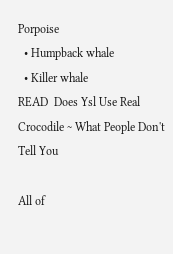Porpoise
  • Humpback whale
  • Killer whale
READ  Does Ysl Use Real Crocodile ~ What People Don't Tell You

All of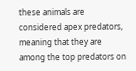these animals are considered apex predators, meaning that they are among the top predators on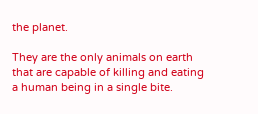the planet.

They are the only animals on earth that are capable of killing and eating a human being in a single bite.